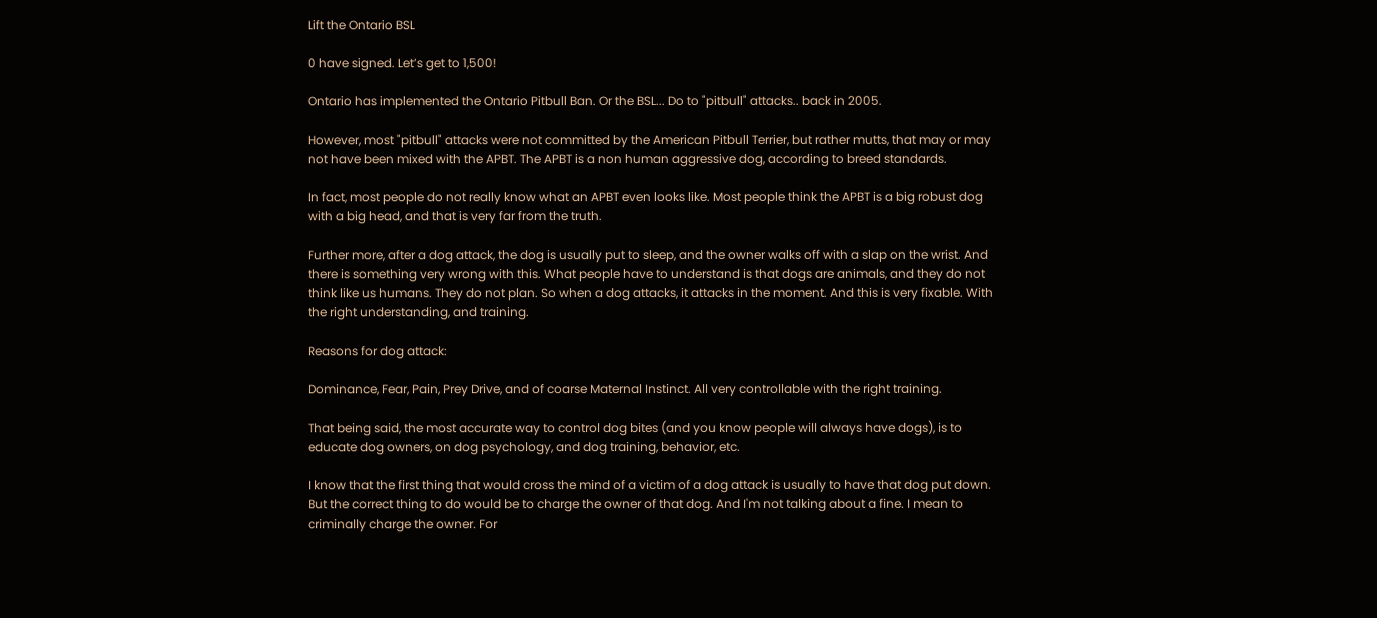Lift the Ontario BSL

0 have signed. Let’s get to 1,500!

Ontario has implemented the Ontario Pitbull Ban. Or the BSL... Do to "pitbull" attacks.. back in 2005.

However, most "pitbull" attacks were not committed by the American Pitbull Terrier, but rather mutts, that may or may not have been mixed with the APBT. The APBT is a non human aggressive dog, according to breed standards.

In fact, most people do not really know what an APBT even looks like. Most people think the APBT is a big robust dog with a big head, and that is very far from the truth.

Further more, after a dog attack, the dog is usually put to sleep, and the owner walks off with a slap on the wrist. And there is something very wrong with this. What people have to understand is that dogs are animals, and they do not think like us humans. They do not plan. So when a dog attacks, it attacks in the moment. And this is very fixable. With the right understanding, and training.

Reasons for dog attack:

Dominance, Fear, Pain, Prey Drive, and of coarse Maternal Instinct. All very controllable with the right training.

That being said, the most accurate way to control dog bites (and you know people will always have dogs), is to educate dog owners, on dog psychology, and dog training, behavior, etc.

I know that the first thing that would cross the mind of a victim of a dog attack is usually to have that dog put down. But the correct thing to do would be to charge the owner of that dog. And I'm not talking about a fine. I mean to criminally charge the owner. For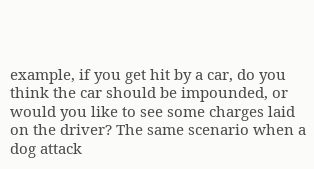example, if you get hit by a car, do you think the car should be impounded, or would you like to see some charges laid on the driver? The same scenario when a dog attack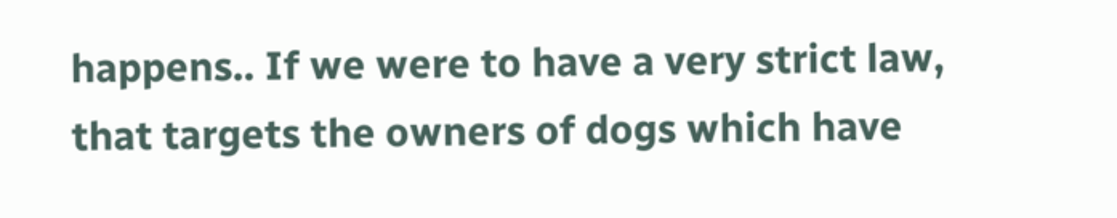happens.. If we were to have a very strict law, that targets the owners of dogs which have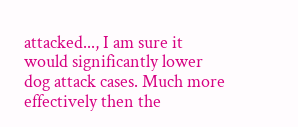attacked..., I am sure it would significantly lower dog attack cases. Much more effectively then the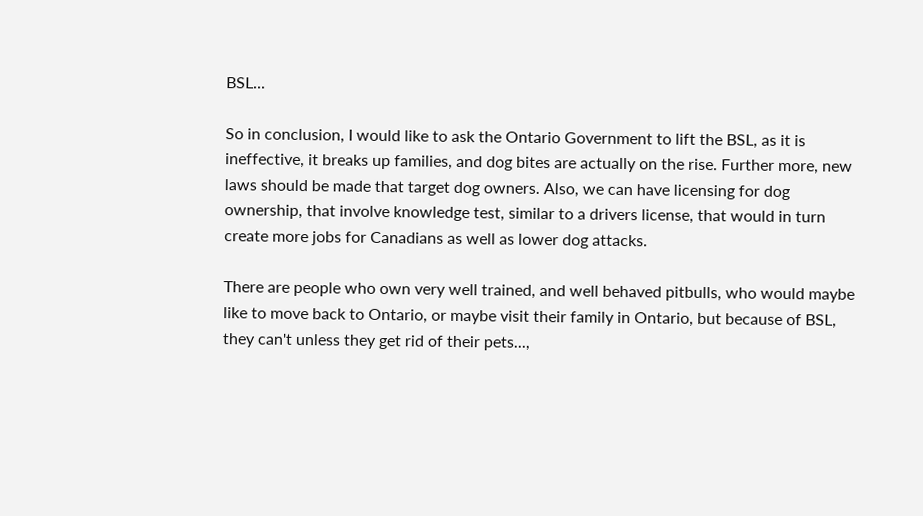BSL...

So in conclusion, I would like to ask the Ontario Government to lift the BSL, as it is ineffective, it breaks up families, and dog bites are actually on the rise. Further more, new laws should be made that target dog owners. Also, we can have licensing for dog ownership, that involve knowledge test, similar to a drivers license, that would in turn create more jobs for Canadians as well as lower dog attacks.

There are people who own very well trained, and well behaved pitbulls, who would maybe like to move back to Ontario, or maybe visit their family in Ontario, but because of BSL, they can't unless they get rid of their pets...,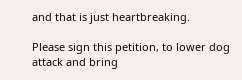and that is just heartbreaking.

Please sign this petition, to lower dog attack and bring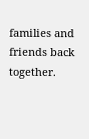families and friends back together.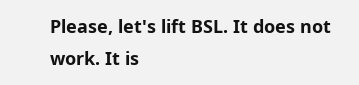Please, let's lift BSL. It does not work. It is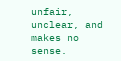unfair, unclear, and makes no sense.